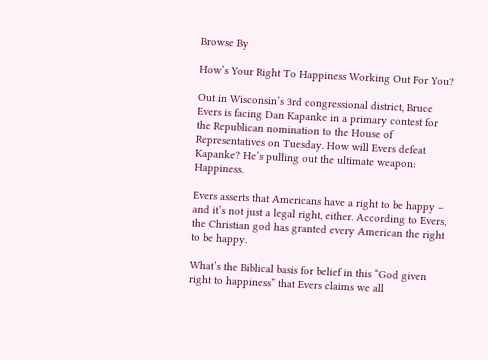Browse By

How’s Your Right To Happiness Working Out For You?

Out in Wisconsin’s 3rd congressional district, Bruce Evers is facing Dan Kapanke in a primary contest for the Republican nomination to the House of Representatives on Tuesday. How will Evers defeat Kapanke? He’s pulling out the ultimate weapon: Happiness.

Evers asserts that Americans have a right to be happy – and it’s not just a legal right, either. According to Evers, the Christian god has granted every American the right to be happy.

What’s the Biblical basis for belief in this “God given right to happiness” that Evers claims we all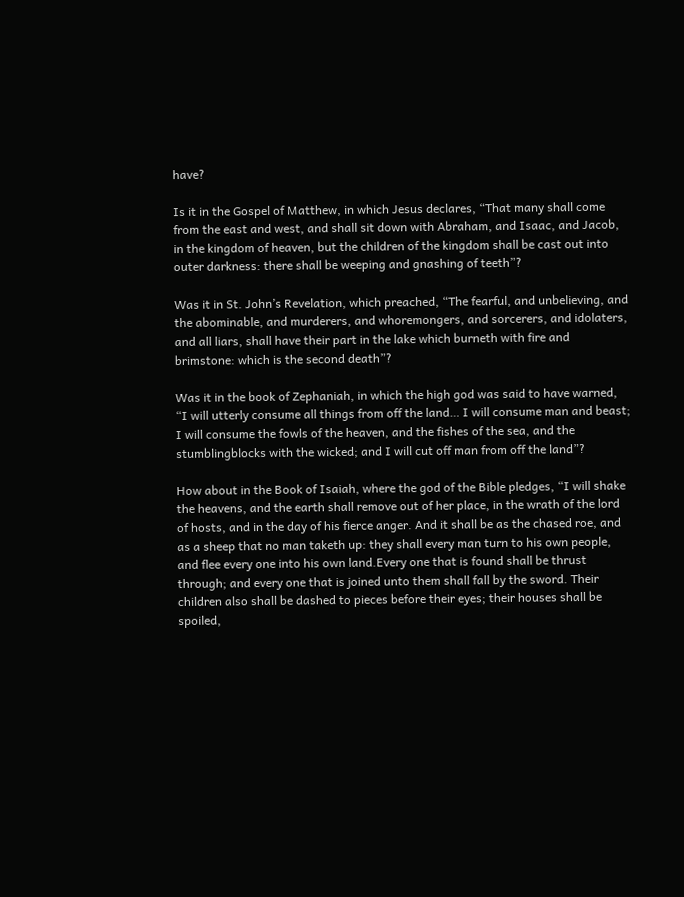have?

Is it in the Gospel of Matthew, in which Jesus declares, “That many shall come from the east and west, and shall sit down with Abraham, and Isaac, and Jacob, in the kingdom of heaven, but the children of the kingdom shall be cast out into outer darkness: there shall be weeping and gnashing of teeth”?

Was it in St. John’s Revelation, which preached, “The fearful, and unbelieving, and the abominable, and murderers, and whoremongers, and sorcerers, and idolaters, and all liars, shall have their part in the lake which burneth with fire and brimstone: which is the second death”?

Was it in the book of Zephaniah, in which the high god was said to have warned, “I will utterly consume all things from off the land… I will consume man and beast; I will consume the fowls of the heaven, and the fishes of the sea, and the stumblingblocks with the wicked; and I will cut off man from off the land”?

How about in the Book of Isaiah, where the god of the Bible pledges, “I will shake the heavens, and the earth shall remove out of her place, in the wrath of the lord of hosts, and in the day of his fierce anger. And it shall be as the chased roe, and as a sheep that no man taketh up: they shall every man turn to his own people, and flee every one into his own land.Every one that is found shall be thrust through; and every one that is joined unto them shall fall by the sword. Their children also shall be dashed to pieces before their eyes; their houses shall be spoiled,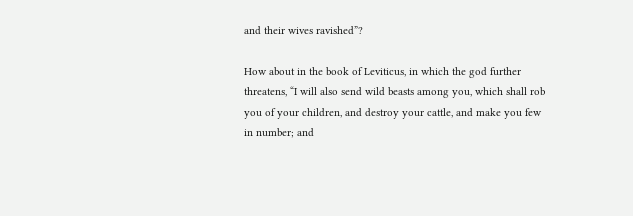and their wives ravished”?

How about in the book of Leviticus, in which the god further threatens, “I will also send wild beasts among you, which shall rob you of your children, and destroy your cattle, and make you few in number; and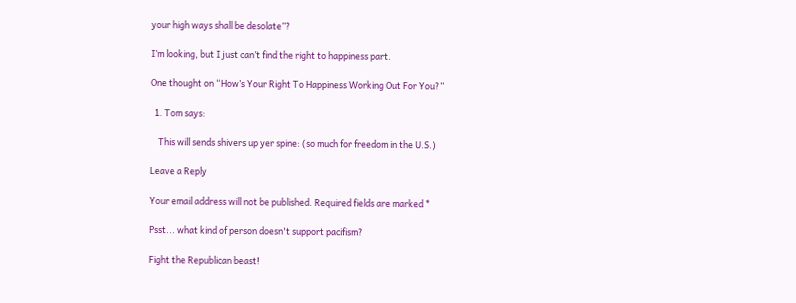your high ways shall be desolate”?

I’m looking, but I just can’t find the right to happiness part.

One thought on “How’s Your Right To Happiness Working Out For You?”

  1. Tom says:

    This will sends shivers up yer spine: (so much for freedom in the U.S.)

Leave a Reply

Your email address will not be published. Required fields are marked *

Psst... what kind of person doesn't support pacifism?

Fight the Republican beast!